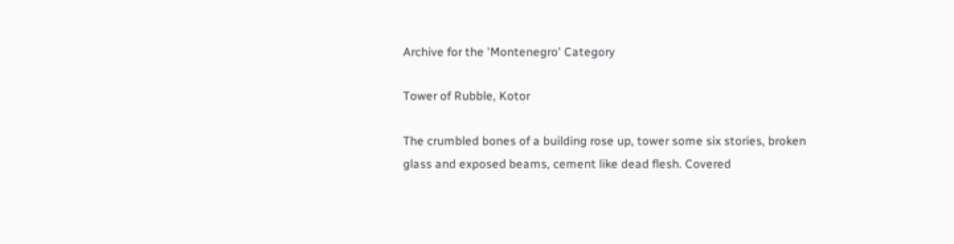Archive for the 'Montenegro' Category

Tower of Rubble, Kotor

The crumbled bones of a building rose up, tower some six stories, broken glass and exposed beams, cement like dead flesh. Covered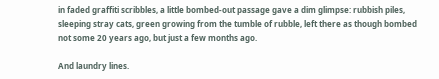in faded graffiti scribbles, a little bombed-out passage gave a dim glimpse: rubbish piles, sleeping stray cats, green growing from the tumble of rubble, left there as though bombed not some 20 years ago, but just a few months ago.

And laundry lines.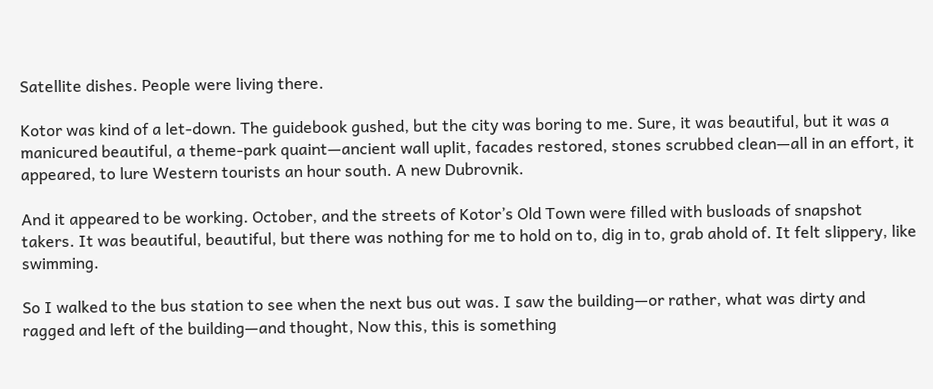Satellite dishes. People were living there.

Kotor was kind of a let-down. The guidebook gushed, but the city was boring to me. Sure, it was beautiful, but it was a manicured beautiful, a theme-park quaint—ancient wall uplit, facades restored, stones scrubbed clean—all in an effort, it appeared, to lure Western tourists an hour south. A new Dubrovnik.

And it appeared to be working. October, and the streets of Kotor’s Old Town were filled with busloads of snapshot takers. It was beautiful, beautiful, but there was nothing for me to hold on to, dig in to, grab ahold of. It felt slippery, like swimming.

So I walked to the bus station to see when the next bus out was. I saw the building—or rather, what was dirty and ragged and left of the building—and thought, Now this, this is something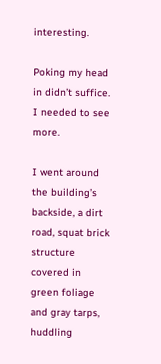interesting.

Poking my head in didn’t suffice. I needed to see more.

I went around the building’s backside, a dirt road, squat brick structure covered in green foliage and gray tarps, huddling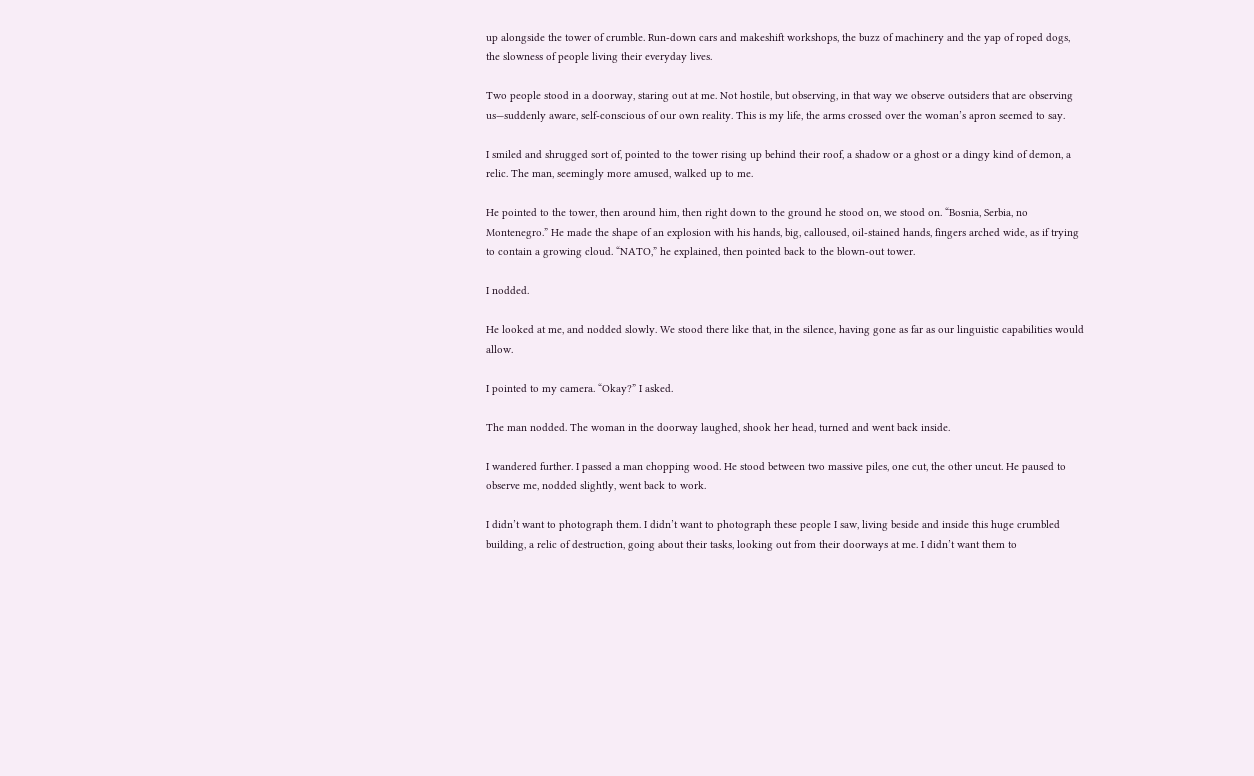up alongside the tower of crumble. Run-down cars and makeshift workshops, the buzz of machinery and the yap of roped dogs, the slowness of people living their everyday lives.

Two people stood in a doorway, staring out at me. Not hostile, but observing, in that way we observe outsiders that are observing us—suddenly aware, self-conscious of our own reality. This is my life, the arms crossed over the woman’s apron seemed to say.

I smiled and shrugged sort of, pointed to the tower rising up behind their roof, a shadow or a ghost or a dingy kind of demon, a relic. The man, seemingly more amused, walked up to me.

He pointed to the tower, then around him, then right down to the ground he stood on, we stood on. “Bosnia, Serbia, no Montenegro.” He made the shape of an explosion with his hands, big, calloused, oil-stained hands, fingers arched wide, as if trying to contain a growing cloud. “NATO,” he explained, then pointed back to the blown-out tower.

I nodded.

He looked at me, and nodded slowly. We stood there like that, in the silence, having gone as far as our linguistic capabilities would allow.

I pointed to my camera. “Okay?” I asked.

The man nodded. The woman in the doorway laughed, shook her head, turned and went back inside.

I wandered further. I passed a man chopping wood. He stood between two massive piles, one cut, the other uncut. He paused to observe me, nodded slightly, went back to work.

I didn’t want to photograph them. I didn’t want to photograph these people I saw, living beside and inside this huge crumbled building, a relic of destruction, going about their tasks, looking out from their doorways at me. I didn’t want them to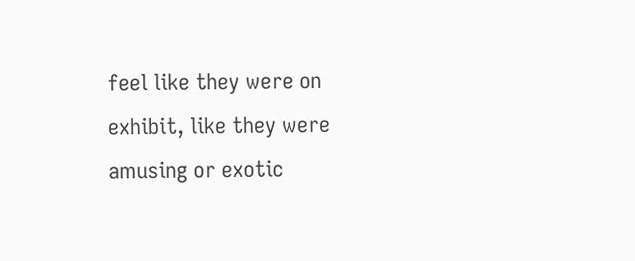feel like they were on exhibit, like they were amusing or exotic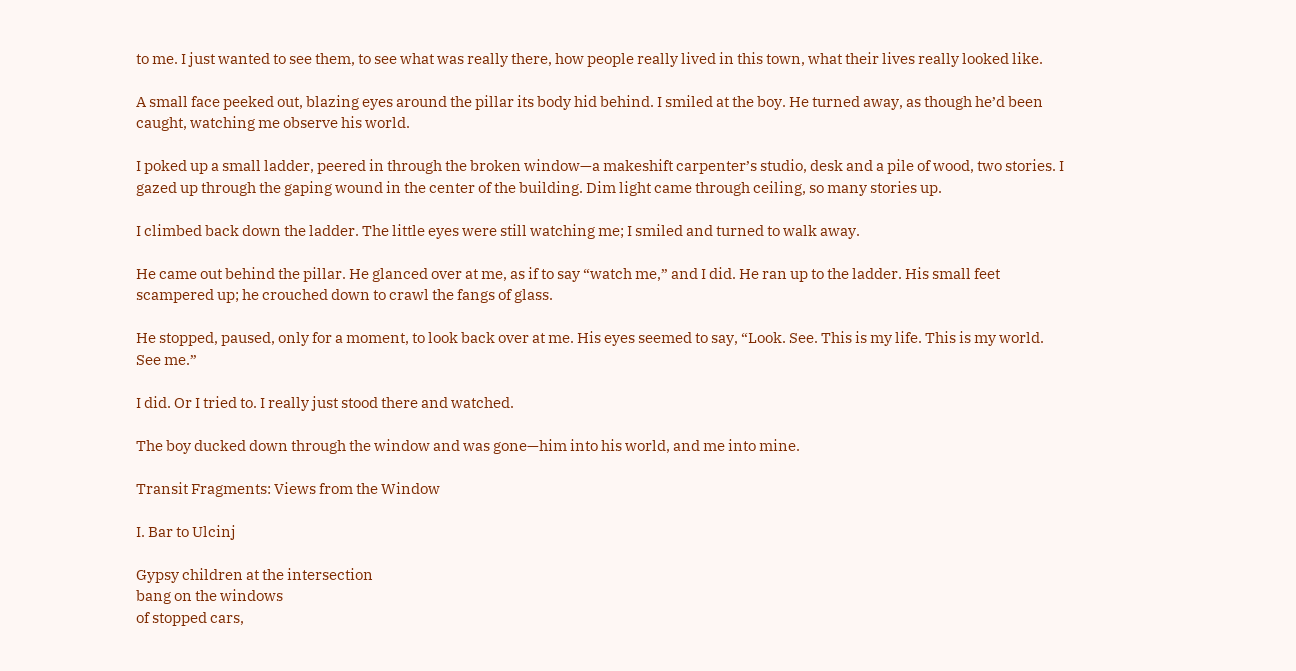to me. I just wanted to see them, to see what was really there, how people really lived in this town, what their lives really looked like.

A small face peeked out, blazing eyes around the pillar its body hid behind. I smiled at the boy. He turned away, as though he’d been caught, watching me observe his world.

I poked up a small ladder, peered in through the broken window—a makeshift carpenter’s studio, desk and a pile of wood, two stories. I gazed up through the gaping wound in the center of the building. Dim light came through ceiling, so many stories up.

I climbed back down the ladder. The little eyes were still watching me; I smiled and turned to walk away.

He came out behind the pillar. He glanced over at me, as if to say “watch me,” and I did. He ran up to the ladder. His small feet scampered up; he crouched down to crawl the fangs of glass.

He stopped, paused, only for a moment, to look back over at me. His eyes seemed to say, “Look. See. This is my life. This is my world. See me.”

I did. Or I tried to. I really just stood there and watched.

The boy ducked down through the window and was gone—him into his world, and me into mine.

Transit Fragments: Views from the Window

I. Bar to Ulcinj

Gypsy children at the intersection
bang on the windows
of stopped cars,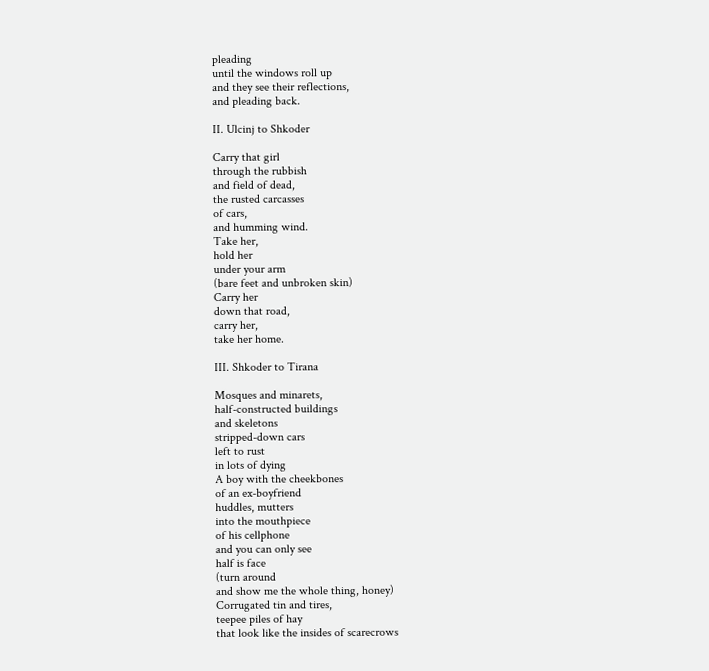pleading
until the windows roll up
and they see their reflections,
and pleading back.

II. Ulcinj to Shkoder

Carry that girl
through the rubbish
and field of dead,
the rusted carcasses
of cars,
and humming wind.
Take her,
hold her
under your arm
(bare feet and unbroken skin)
Carry her
down that road,
carry her,
take her home.

III. Shkoder to Tirana

Mosques and minarets,
half-constructed buildings
and skeletons
stripped-down cars
left to rust
in lots of dying
A boy with the cheekbones
of an ex-boyfriend
huddles, mutters
into the mouthpiece
of his cellphone
and you can only see
half is face
(turn around
and show me the whole thing, honey)
Corrugated tin and tires,
teepee piles of hay
that look like the insides of scarecrows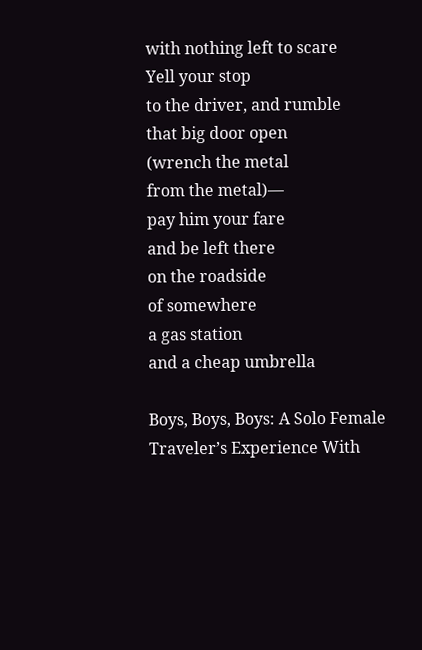with nothing left to scare
Yell your stop
to the driver, and rumble
that big door open
(wrench the metal
from the metal)—
pay him your fare
and be left there
on the roadside
of somewhere
a gas station
and a cheap umbrella

Boys, Boys, Boys: A Solo Female Traveler’s Experience With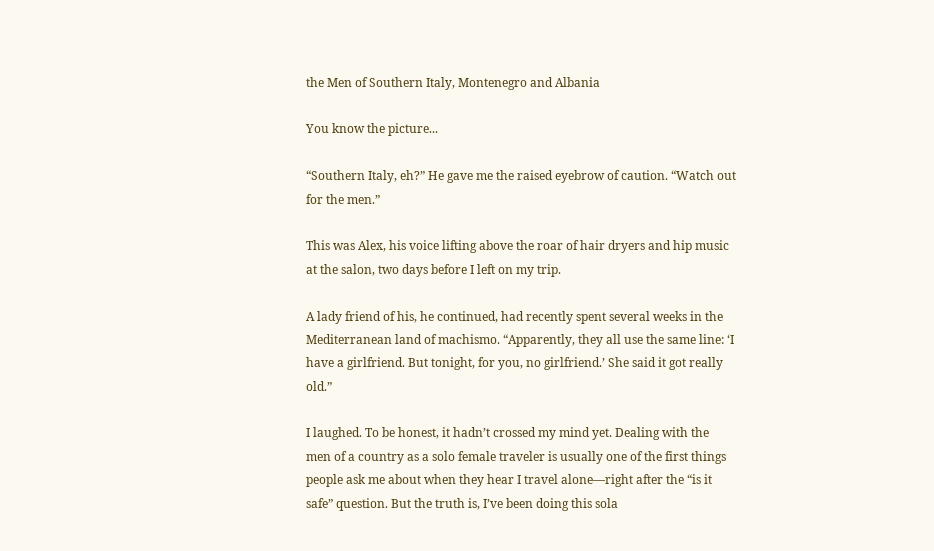the Men of Southern Italy, Montenegro and Albania

You know the picture...

“Southern Italy, eh?” He gave me the raised eyebrow of caution. “Watch out for the men.”

This was Alex, his voice lifting above the roar of hair dryers and hip music at the salon, two days before I left on my trip.

A lady friend of his, he continued, had recently spent several weeks in the Mediterranean land of machismo. “Apparently, they all use the same line: ‘I have a girlfriend. But tonight, for you, no girlfriend.’ She said it got really old.”

I laughed. To be honest, it hadn’t crossed my mind yet. Dealing with the men of a country as a solo female traveler is usually one of the first things people ask me about when they hear I travel alone—right after the “is it safe” question. But the truth is, I’ve been doing this sola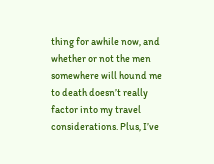thing for awhile now, and whether or not the men somewhere will hound me to death doesn’t really factor into my travel considerations. Plus, I’ve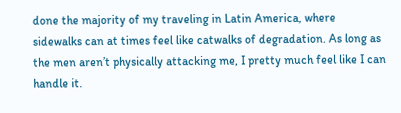done the majority of my traveling in Latin America, where sidewalks can at times feel like catwalks of degradation. As long as the men aren’t physically attacking me, I pretty much feel like I can handle it.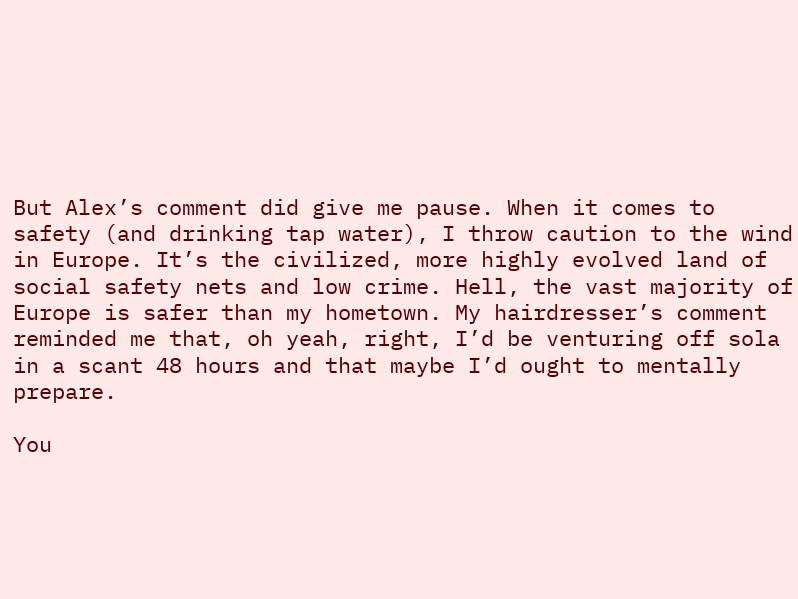But Alex’s comment did give me pause. When it comes to safety (and drinking tap water), I throw caution to the wind in Europe. It’s the civilized, more highly evolved land of social safety nets and low crime. Hell, the vast majority of Europe is safer than my hometown. My hairdresser’s comment reminded me that, oh yeah, right, I’d be venturing off sola in a scant 48 hours and that maybe I’d ought to mentally prepare.

You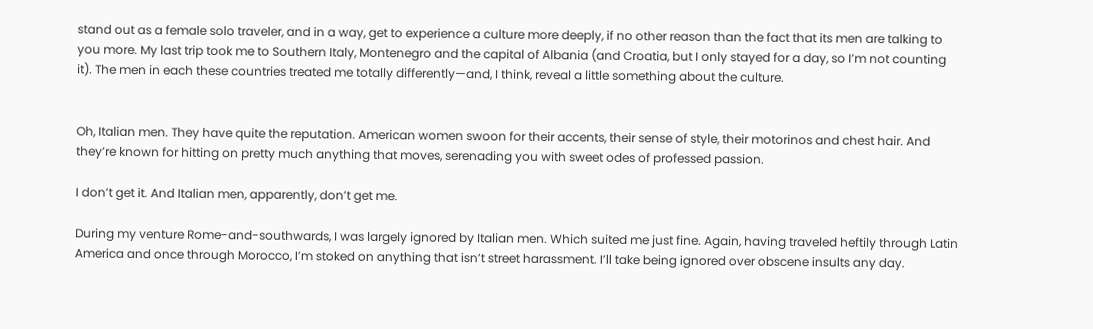stand out as a female solo traveler, and in a way, get to experience a culture more deeply, if no other reason than the fact that its men are talking to you more. My last trip took me to Southern Italy, Montenegro and the capital of Albania (and Croatia, but I only stayed for a day, so I’m not counting it). The men in each these countries treated me totally differently—and, I think, reveal a little something about the culture.


Oh, Italian men. They have quite the reputation. American women swoon for their accents, their sense of style, their motorinos and chest hair. And they’re known for hitting on pretty much anything that moves, serenading you with sweet odes of professed passion.

I don’t get it. And Italian men, apparently, don’t get me.

During my venture Rome-and-southwards, I was largely ignored by Italian men. Which suited me just fine. Again, having traveled heftily through Latin America and once through Morocco, I’m stoked on anything that isn’t street harassment. I’ll take being ignored over obscene insults any day.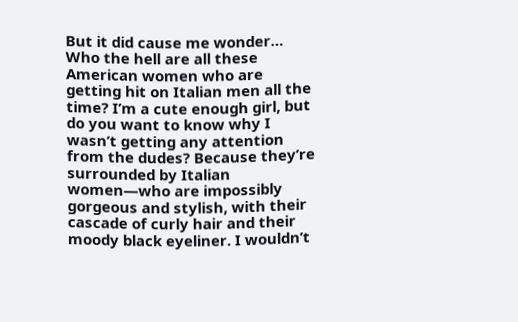But it did cause me wonder… Who the hell are all these American women who are getting hit on Italian men all the time? I’m a cute enough girl, but do you want to know why I wasn’t getting any attention from the dudes? Because they’re surrounded by Italian women—who are impossibly gorgeous and stylish, with their cascade of curly hair and their moody black eyeliner. I wouldn’t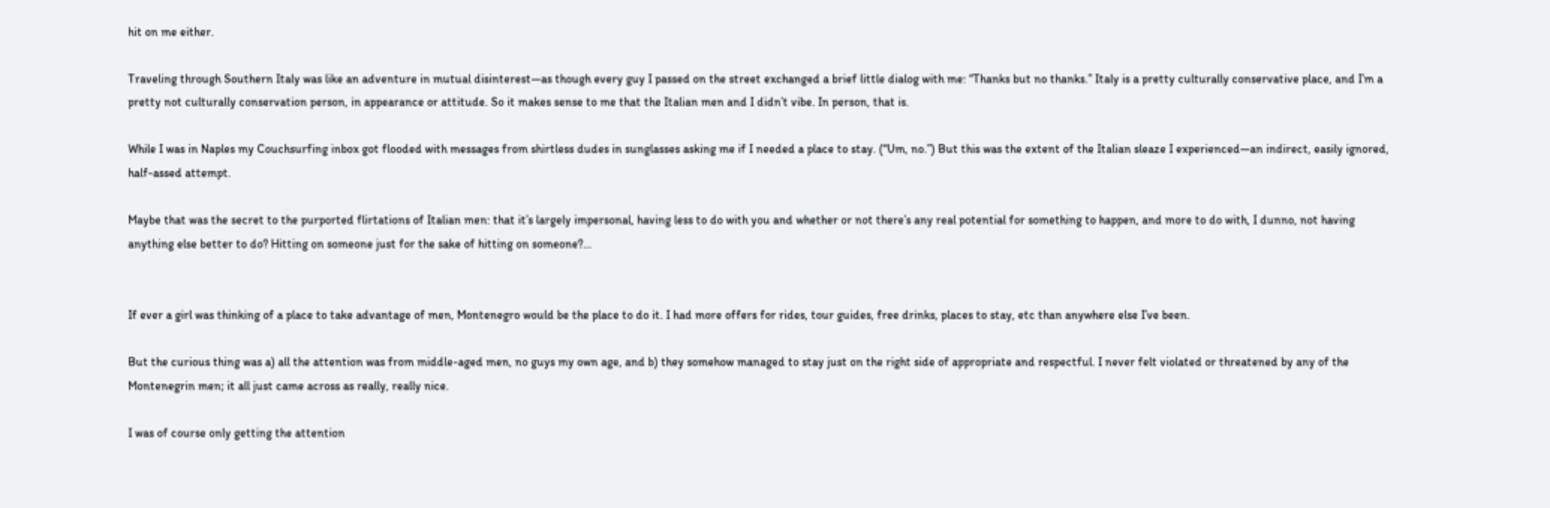hit on me either.

Traveling through Southern Italy was like an adventure in mutual disinterest—as though every guy I passed on the street exchanged a brief little dialog with me: “Thanks but no thanks.” Italy is a pretty culturally conservative place, and I’m a pretty not culturally conservation person, in appearance or attitude. So it makes sense to me that the Italian men and I didn’t vibe. In person, that is.

While I was in Naples my Couchsurfing inbox got flooded with messages from shirtless dudes in sunglasses asking me if I needed a place to stay. (“Um, no.”) But this was the extent of the Italian sleaze I experienced—an indirect, easily ignored, half-assed attempt.

Maybe that was the secret to the purported flirtations of Italian men: that it’s largely impersonal, having less to do with you and whether or not there’s any real potential for something to happen, and more to do with, I dunno, not having anything else better to do? Hitting on someone just for the sake of hitting on someone?…


If ever a girl was thinking of a place to take advantage of men, Montenegro would be the place to do it. I had more offers for rides, tour guides, free drinks, places to stay, etc than anywhere else I’ve been.

But the curious thing was a) all the attention was from middle-aged men, no guys my own age, and b) they somehow managed to stay just on the right side of appropriate and respectful. I never felt violated or threatened by any of the Montenegrin men; it all just came across as really, really nice.

I was of course only getting the attention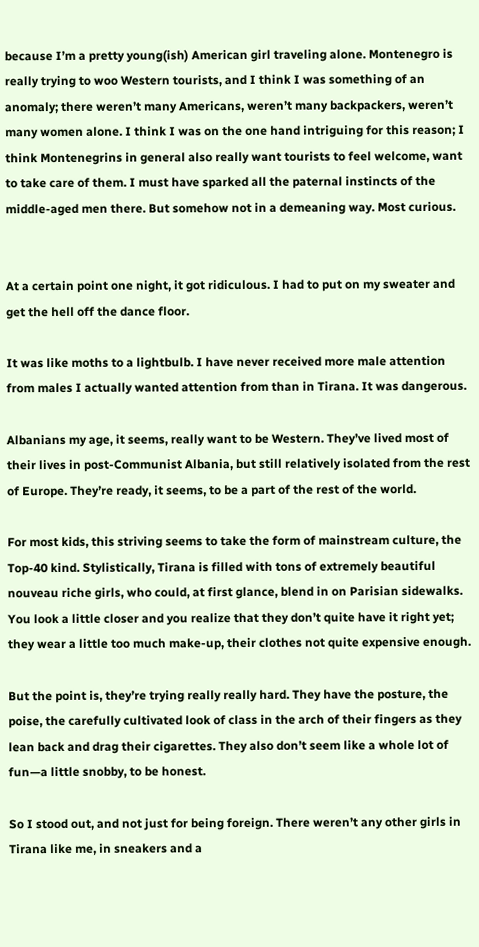because I’m a pretty young(ish) American girl traveling alone. Montenegro is really trying to woo Western tourists, and I think I was something of an anomaly; there weren’t many Americans, weren’t many backpackers, weren’t many women alone. I think I was on the one hand intriguing for this reason; I think Montenegrins in general also really want tourists to feel welcome, want to take care of them. I must have sparked all the paternal instincts of the middle-aged men there. But somehow not in a demeaning way. Most curious.


At a certain point one night, it got ridiculous. I had to put on my sweater and get the hell off the dance floor.

It was like moths to a lightbulb. I have never received more male attention from males I actually wanted attention from than in Tirana. It was dangerous.

Albanians my age, it seems, really want to be Western. They’ve lived most of their lives in post-Communist Albania, but still relatively isolated from the rest of Europe. They’re ready, it seems, to be a part of the rest of the world.

For most kids, this striving seems to take the form of mainstream culture, the Top-40 kind. Stylistically, Tirana is filled with tons of extremely beautiful nouveau riche girls, who could, at first glance, blend in on Parisian sidewalks. You look a little closer and you realize that they don’t quite have it right yet; they wear a little too much make-up, their clothes not quite expensive enough.

But the point is, they’re trying really really hard. They have the posture, the poise, the carefully cultivated look of class in the arch of their fingers as they lean back and drag their cigarettes. They also don’t seem like a whole lot of fun—a little snobby, to be honest.

So I stood out, and not just for being foreign. There weren’t any other girls in Tirana like me, in sneakers and a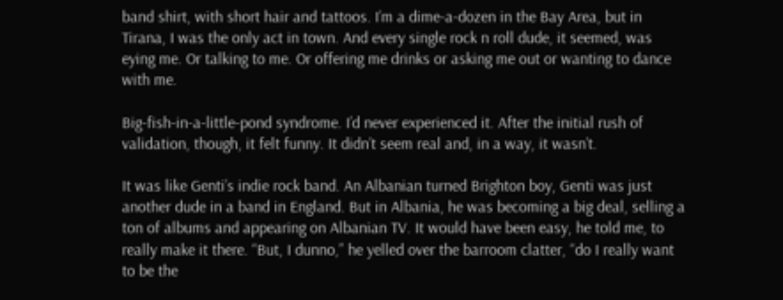band shirt, with short hair and tattoos. I’m a dime-a-dozen in the Bay Area, but in Tirana, I was the only act in town. And every single rock n roll dude, it seemed, was eying me. Or talking to me. Or offering me drinks or asking me out or wanting to dance with me.

Big-fish-in-a-little-pond syndrome. I’d never experienced it. After the initial rush of validation, though, it felt funny. It didn’t seem real and, in a way, it wasn’t.

It was like Genti’s indie rock band. An Albanian turned Brighton boy, Genti was just another dude in a band in England. But in Albania, he was becoming a big deal, selling a ton of albums and appearing on Albanian TV. It would have been easy, he told me, to really make it there. “But, I dunno,” he yelled over the barroom clatter, “do I really want to be the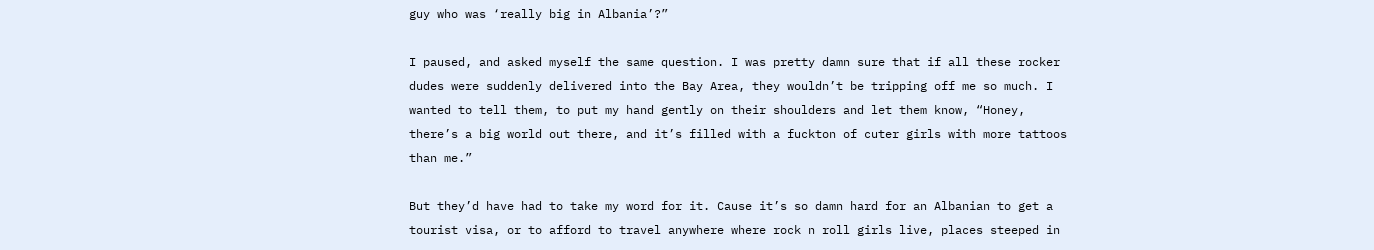guy who was ‘really big in Albania’?”

I paused, and asked myself the same question. I was pretty damn sure that if all these rocker dudes were suddenly delivered into the Bay Area, they wouldn’t be tripping off me so much. I wanted to tell them, to put my hand gently on their shoulders and let them know, “Honey, there’s a big world out there, and it’s filled with a fuckton of cuter girls with more tattoos than me.”

But they’d have had to take my word for it. Cause it’s so damn hard for an Albanian to get a tourist visa, or to afford to travel anywhere where rock n roll girls live, places steeped in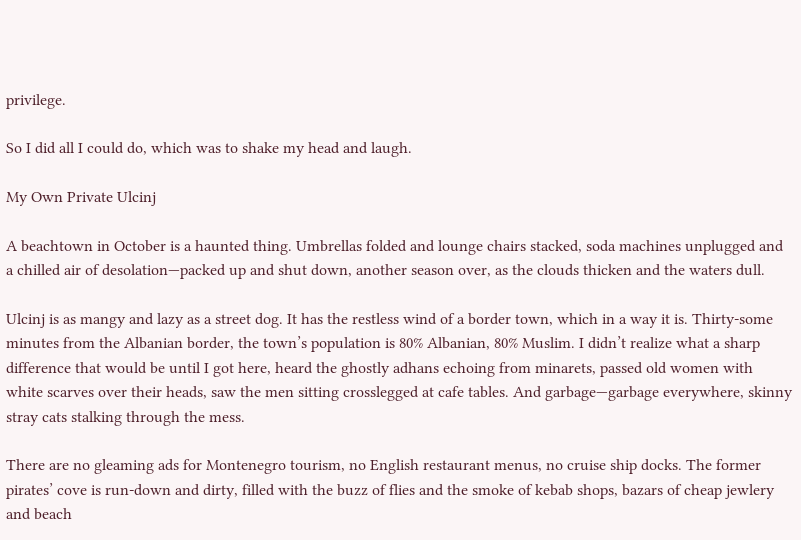privilege.

So I did all I could do, which was to shake my head and laugh.

My Own Private Ulcinj

A beachtown in October is a haunted thing. Umbrellas folded and lounge chairs stacked, soda machines unplugged and a chilled air of desolation—packed up and shut down, another season over, as the clouds thicken and the waters dull.

Ulcinj is as mangy and lazy as a street dog. It has the restless wind of a border town, which in a way it is. Thirty-some minutes from the Albanian border, the town’s population is 80% Albanian, 80% Muslim. I didn’t realize what a sharp difference that would be until I got here, heard the ghostly adhans echoing from minarets, passed old women with white scarves over their heads, saw the men sitting crosslegged at cafe tables. And garbage—garbage everywhere, skinny stray cats stalking through the mess.

There are no gleaming ads for Montenegro tourism, no English restaurant menus, no cruise ship docks. The former pirates’ cove is run-down and dirty, filled with the buzz of flies and the smoke of kebab shops, bazars of cheap jewlery and beach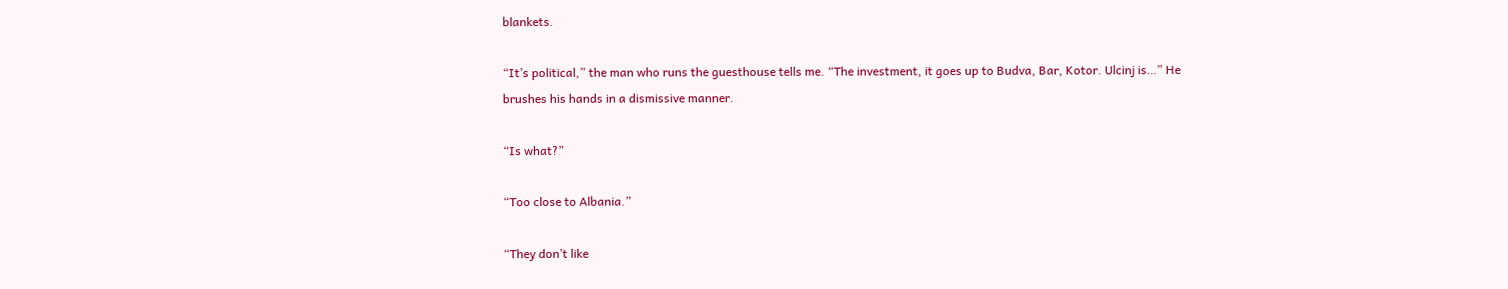blankets.

“It’s political,” the man who runs the guesthouse tells me. “The investment, it goes up to Budva, Bar, Kotor. Ulcinj is…” He brushes his hands in a dismissive manner.

“Is what?”

“Too close to Albania.”

“They don’t like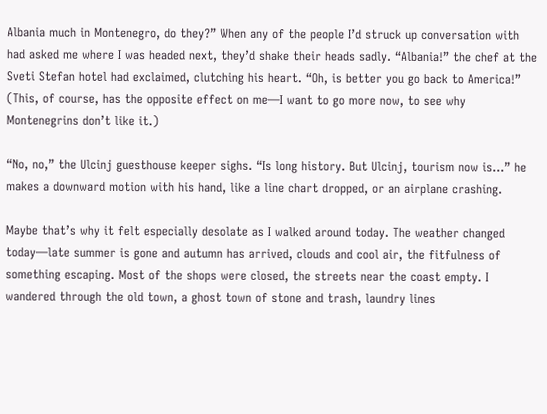Albania much in Montenegro, do they?” When any of the people I’d struck up conversation with had asked me where I was headed next, they’d shake their heads sadly. “Albania!” the chef at the Sveti Stefan hotel had exclaimed, clutching his heart. “Oh, is better you go back to America!” (This, of course, has the opposite effect on me—I want to go more now, to see why Montenegrins don’t like it.)

“No, no,” the Ulcinj guesthouse keeper sighs. “Is long history. But Ulcinj, tourism now is…” he makes a downward motion with his hand, like a line chart dropped, or an airplane crashing.

Maybe that’s why it felt especially desolate as I walked around today. The weather changed today—late summer is gone and autumn has arrived, clouds and cool air, the fitfulness of something escaping. Most of the shops were closed, the streets near the coast empty. I wandered through the old town, a ghost town of stone and trash, laundry lines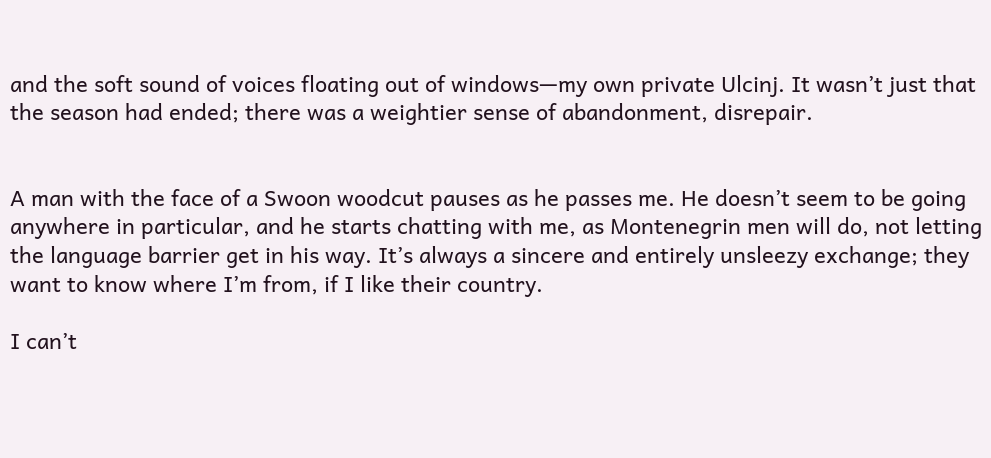and the soft sound of voices floating out of windows—my own private Ulcinj. It wasn’t just that the season had ended; there was a weightier sense of abandonment, disrepair.


A man with the face of a Swoon woodcut pauses as he passes me. He doesn’t seem to be going anywhere in particular, and he starts chatting with me, as Montenegrin men will do, not letting the language barrier get in his way. It’s always a sincere and entirely unsleezy exchange; they want to know where I’m from, if I like their country.

I can’t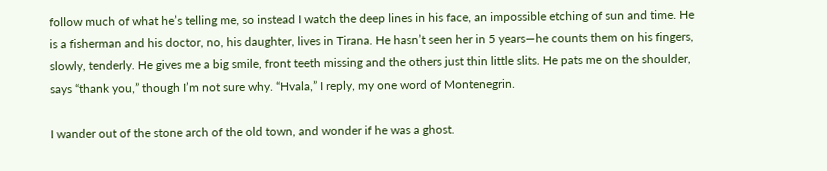follow much of what he’s telling me, so instead I watch the deep lines in his face, an impossible etching of sun and time. He is a fisherman and his doctor, no, his daughter, lives in Tirana. He hasn’t seen her in 5 years—he counts them on his fingers, slowly, tenderly. He gives me a big smile, front teeth missing and the others just thin little slits. He pats me on the shoulder, says “thank you,” though I’m not sure why. “Hvala,” I reply, my one word of Montenegrin.

I wander out of the stone arch of the old town, and wonder if he was a ghost.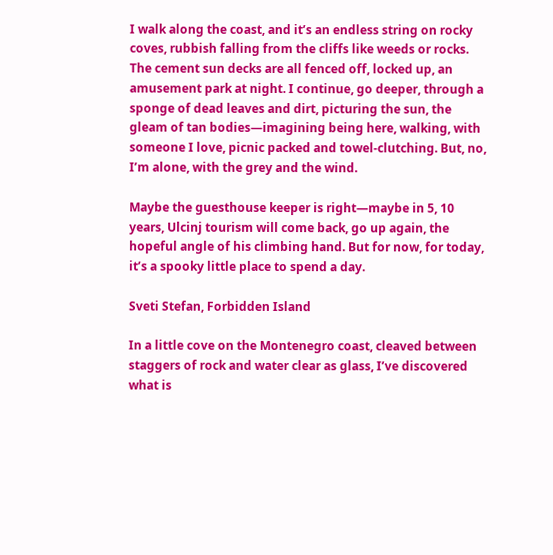I walk along the coast, and it’s an endless string on rocky coves, rubbish falling from the cliffs like weeds or rocks. The cement sun decks are all fenced off, locked up, an amusement park at night. I continue, go deeper, through a sponge of dead leaves and dirt, picturing the sun, the gleam of tan bodies—imagining being here, walking, with someone I love, picnic packed and towel-clutching. But, no, I’m alone, with the grey and the wind.

Maybe the guesthouse keeper is right—maybe in 5, 10 years, Ulcinj tourism will come back, go up again, the hopeful angle of his climbing hand. But for now, for today, it’s a spooky little place to spend a day.

Sveti Stefan, Forbidden Island

In a little cove on the Montenegro coast, cleaved between staggers of rock and water clear as glass, I’ve discovered what is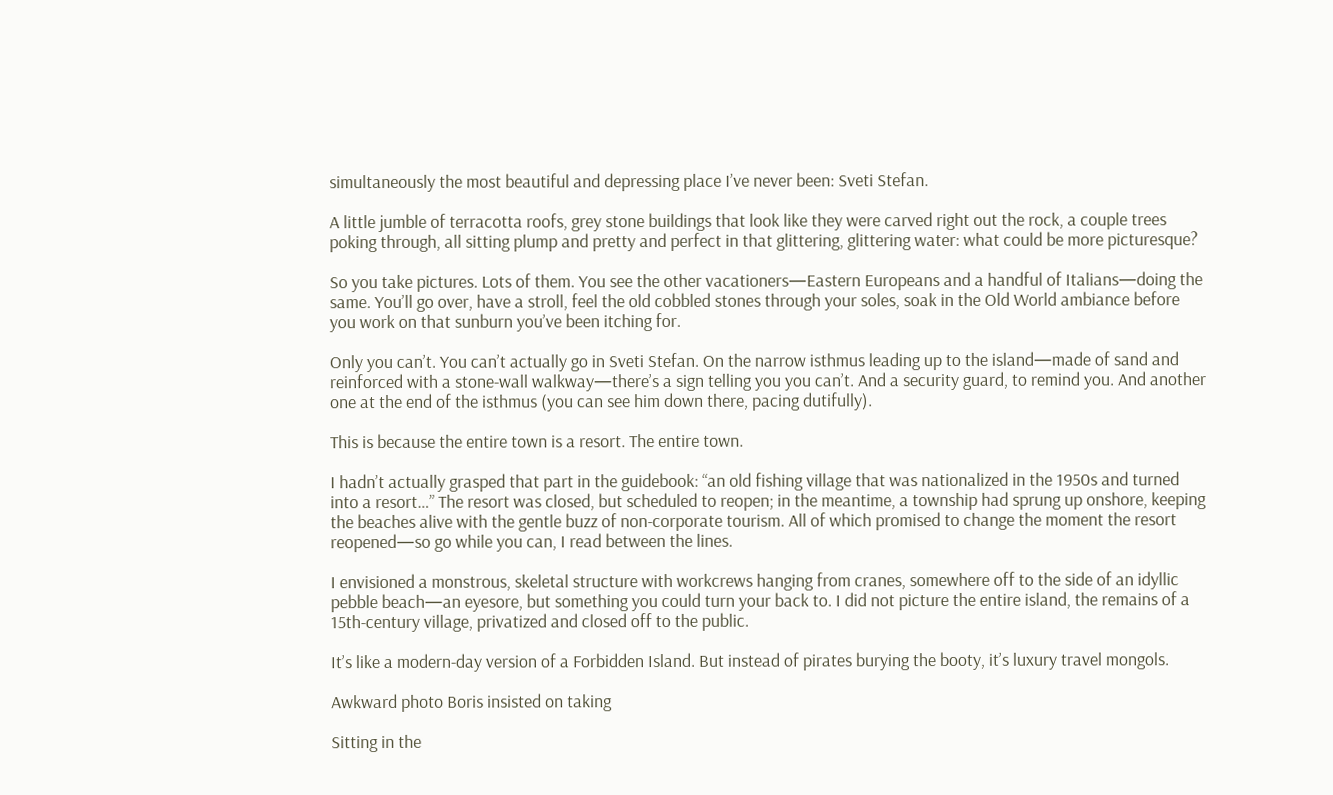simultaneously the most beautiful and depressing place I’ve never been: Sveti Stefan.

A little jumble of terracotta roofs, grey stone buildings that look like they were carved right out the rock, a couple trees poking through, all sitting plump and pretty and perfect in that glittering, glittering water: what could be more picturesque?

So you take pictures. Lots of them. You see the other vacationers—Eastern Europeans and a handful of Italians—doing the same. You’ll go over, have a stroll, feel the old cobbled stones through your soles, soak in the Old World ambiance before you work on that sunburn you’ve been itching for.

Only you can’t. You can’t actually go in Sveti Stefan. On the narrow isthmus leading up to the island—made of sand and reinforced with a stone-wall walkway—there’s a sign telling you you can’t. And a security guard, to remind you. And another one at the end of the isthmus (you can see him down there, pacing dutifully).

This is because the entire town is a resort. The entire town.

I hadn’t actually grasped that part in the guidebook: “an old fishing village that was nationalized in the 1950s and turned into a resort…” The resort was closed, but scheduled to reopen; in the meantime, a township had sprung up onshore, keeping the beaches alive with the gentle buzz of non-corporate tourism. All of which promised to change the moment the resort reopened—so go while you can, I read between the lines.

I envisioned a monstrous, skeletal structure with workcrews hanging from cranes, somewhere off to the side of an idyllic pebble beach—an eyesore, but something you could turn your back to. I did not picture the entire island, the remains of a 15th-century village, privatized and closed off to the public.

It’s like a modern-day version of a Forbidden Island. But instead of pirates burying the booty, it’s luxury travel mongols.

Awkward photo Boris insisted on taking

Sitting in the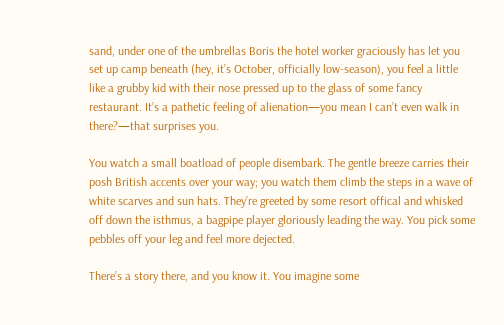sand, under one of the umbrellas Boris the hotel worker graciously has let you set up camp beneath (hey, it’s October, officially low-season), you feel a little like a grubby kid with their nose pressed up to the glass of some fancy restaurant. It’s a pathetic feeling of alienation—you mean I can’t even walk in there?—that surprises you.

You watch a small boatload of people disembark. The gentle breeze carries their posh British accents over your way; you watch them climb the steps in a wave of white scarves and sun hats. They’re greeted by some resort offical and whisked off down the isthmus, a bagpipe player gloriously leading the way. You pick some pebbles off your leg and feel more dejected.

There’s a story there, and you know it. You imagine some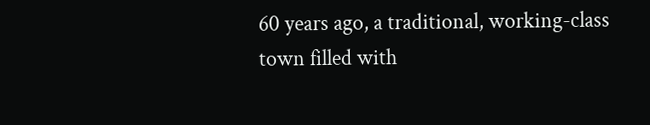60 years ago, a traditional, working-class town filled with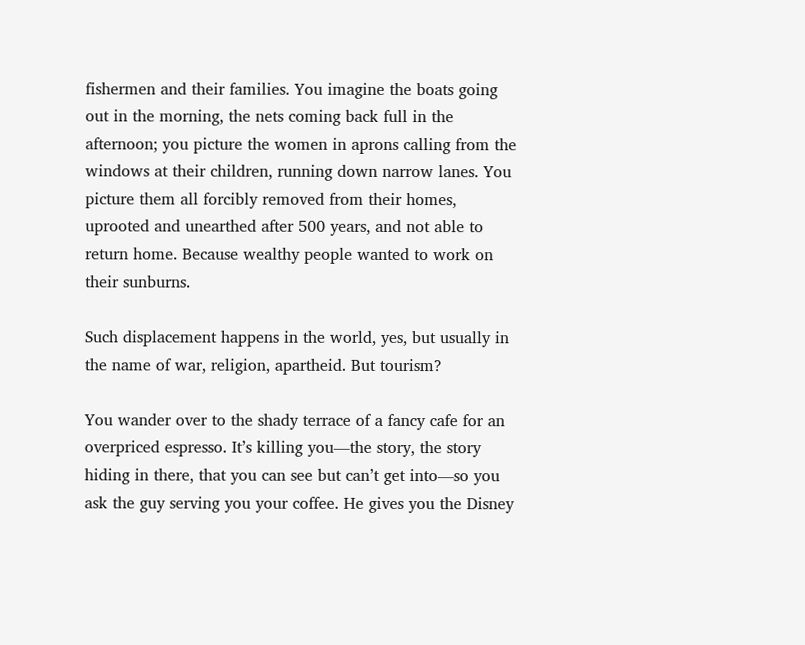fishermen and their families. You imagine the boats going out in the morning, the nets coming back full in the afternoon; you picture the women in aprons calling from the windows at their children, running down narrow lanes. You picture them all forcibly removed from their homes, uprooted and unearthed after 500 years, and not able to return home. Because wealthy people wanted to work on their sunburns.

Such displacement happens in the world, yes, but usually in the name of war, religion, apartheid. But tourism?

You wander over to the shady terrace of a fancy cafe for an overpriced espresso. It’s killing you—the story, the story hiding in there, that you can see but can’t get into—so you ask the guy serving you your coffee. He gives you the Disney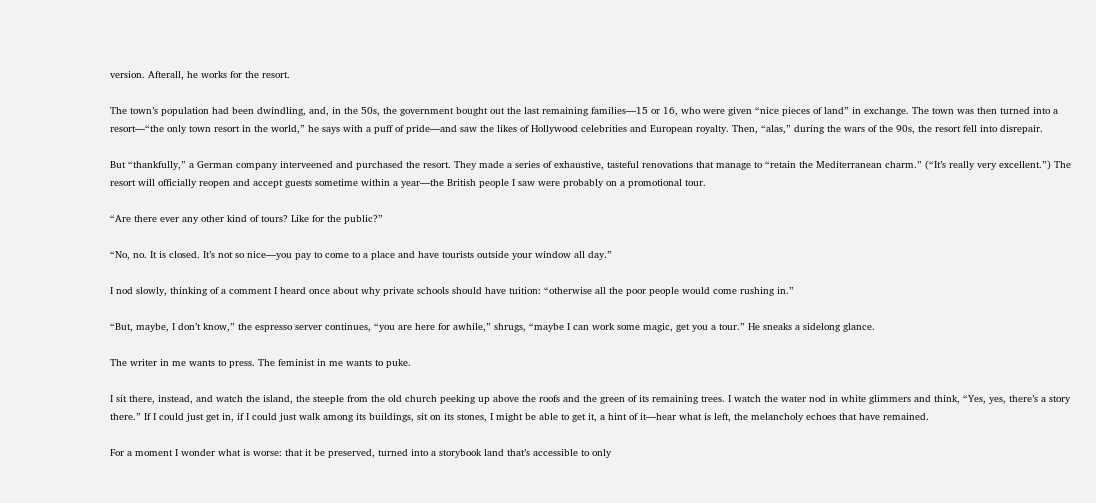version. Afterall, he works for the resort.

The town’s population had been dwindling, and, in the 50s, the government bought out the last remaining families—15 or 16, who were given “nice pieces of land” in exchange. The town was then turned into a resort—“the only town resort in the world,” he says with a puff of pride—and saw the likes of Hollywood celebrities and European royalty. Then, “alas,” during the wars of the 90s, the resort fell into disrepair.

But “thankfully,” a German company interveened and purchased the resort. They made a series of exhaustive, tasteful renovations that manage to “retain the Mediterranean charm.” (“It’s really very excellent.”) The resort will officially reopen and accept guests sometime within a year—the British people I saw were probably on a promotional tour.

“Are there ever any other kind of tours? Like for the public?”

“No, no. It is closed. It’s not so nice—you pay to come to a place and have tourists outside your window all day.”

I nod slowly, thinking of a comment I heard once about why private schools should have tuition: “otherwise all the poor people would come rushing in.”

“But, maybe, I don’t know,” the espresso server continues, “you are here for awhile,” shrugs, “maybe I can work some magic, get you a tour.” He sneaks a sidelong glance.

The writer in me wants to press. The feminist in me wants to puke.

I sit there, instead, and watch the island, the steeple from the old church peeking up above the roofs and the green of its remaining trees. I watch the water nod in white glimmers and think, “Yes, yes, there’s a story there.” If I could just get in, if I could just walk among its buildings, sit on its stones, I might be able to get it, a hint of it—hear what is left, the melancholy echoes that have remained.

For a moment I wonder what is worse: that it be preserved, turned into a storybook land that’s accessible to only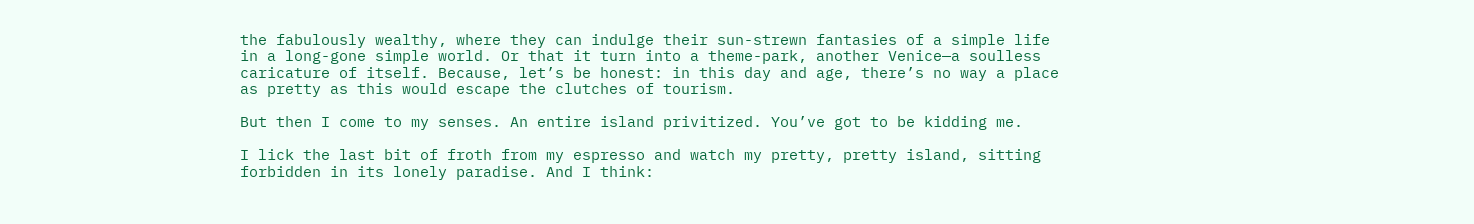the fabulously wealthy, where they can indulge their sun-strewn fantasies of a simple life in a long-gone simple world. Or that it turn into a theme-park, another Venice—a soulless caricature of itself. Because, let’s be honest: in this day and age, there’s no way a place as pretty as this would escape the clutches of tourism.

But then I come to my senses. An entire island privitized. You’ve got to be kidding me.

I lick the last bit of froth from my espresso and watch my pretty, pretty island, sitting forbidden in its lonely paradise. And I think: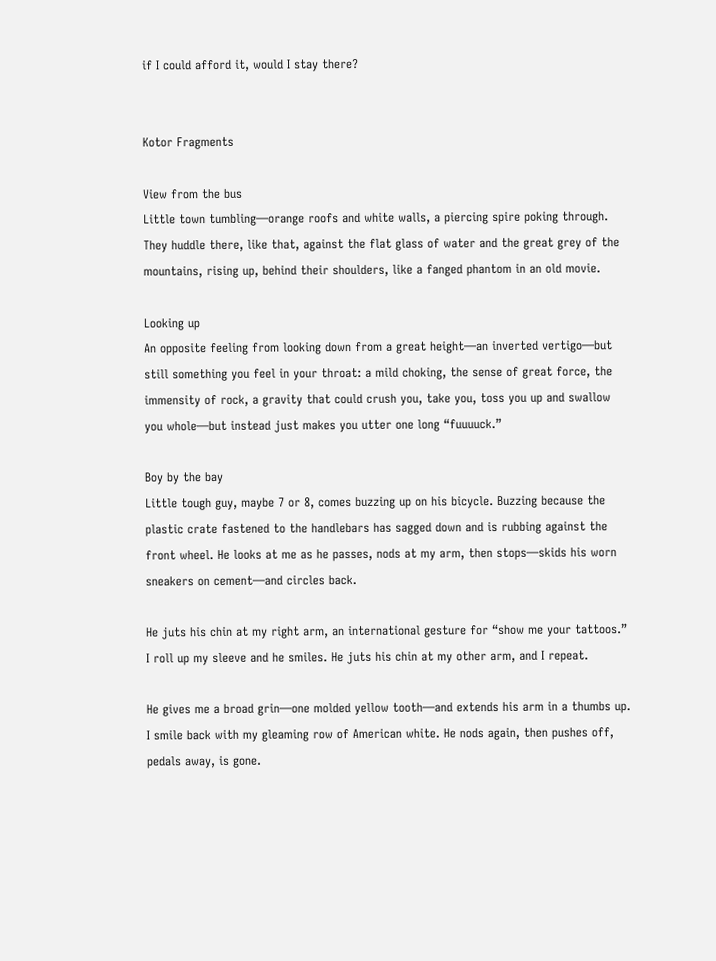if I could afford it, would I stay there?


Kotor Fragments

View from the bus
Little town tumbling—orange roofs and white walls, a piercing spire poking through. They huddle there, like that, against the flat glass of water and the great grey of the mountains, rising up, behind their shoulders, like a fanged phantom in an old movie.

Looking up
An opposite feeling from looking down from a great height—an inverted vertigo—but still something you feel in your throat: a mild choking, the sense of great force, the immensity of rock, a gravity that could crush you, take you, toss you up and swallow you whole—but instead just makes you utter one long “fuuuuck.”

Boy by the bay
Little tough guy, maybe 7 or 8, comes buzzing up on his bicycle. Buzzing because the plastic crate fastened to the handlebars has sagged down and is rubbing against the front wheel. He looks at me as he passes, nods at my arm, then stops—skids his worn sneakers on cement—and circles back.

He juts his chin at my right arm, an international gesture for “show me your tattoos.” I roll up my sleeve and he smiles. He juts his chin at my other arm, and I repeat.

He gives me a broad grin—one molded yellow tooth—and extends his arm in a thumbs up. I smile back with my gleaming row of American white. He nods again, then pushes off, pedals away, is gone.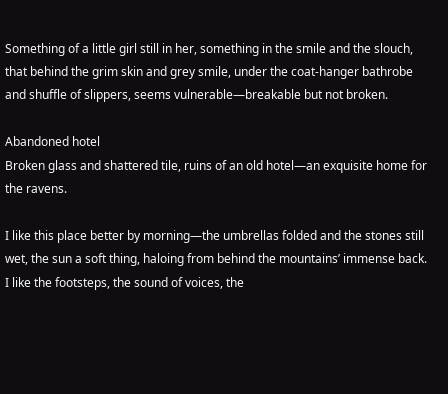Something of a little girl still in her, something in the smile and the slouch, that behind the grim skin and grey smile, under the coat-hanger bathrobe and shuffle of slippers, seems vulnerable—breakable but not broken.

Abandoned hotel
Broken glass and shattered tile, ruins of an old hotel—an exquisite home for the ravens.

I like this place better by morning—the umbrellas folded and the stones still wet, the sun a soft thing, haloing from behind the mountains’ immense back. I like the footsteps, the sound of voices, the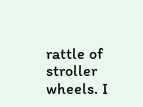rattle of stroller wheels. I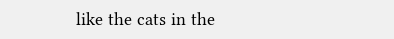like the cats in the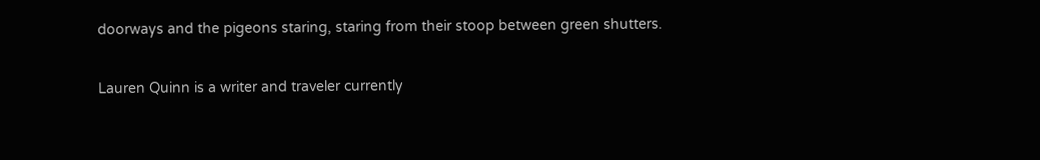doorways and the pigeons staring, staring from their stoop between green shutters.

Lauren Quinn is a writer and traveler currently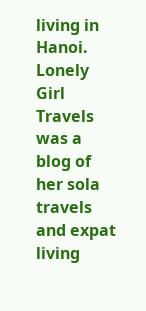living in Hanoi. Lonely Girl Travels was a blog of her sola travels and expat living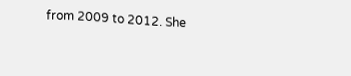from 2009 to 2012. She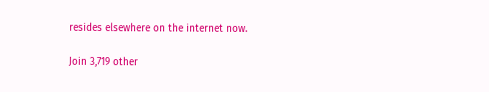resides elsewhere on the internet now.

Join 3,719 other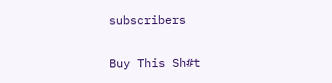subscribers

Buy This Sh#t